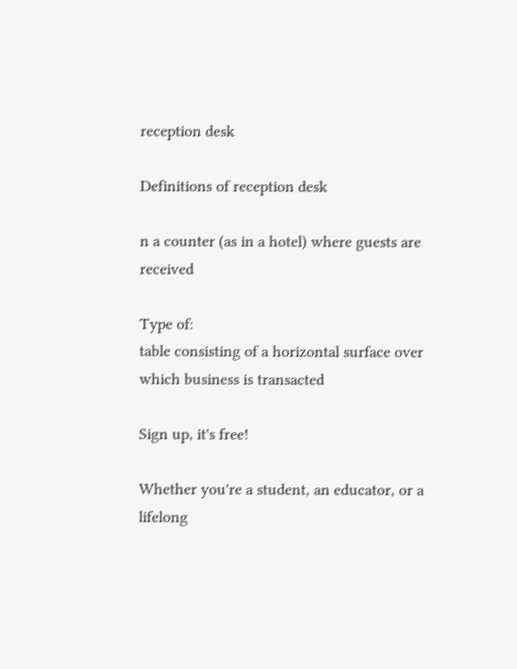reception desk

Definitions of reception desk

n a counter (as in a hotel) where guests are received

Type of:
table consisting of a horizontal surface over which business is transacted

Sign up, it's free!

Whether you're a student, an educator, or a lifelong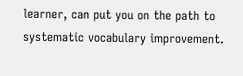learner, can put you on the path to systematic vocabulary improvement.